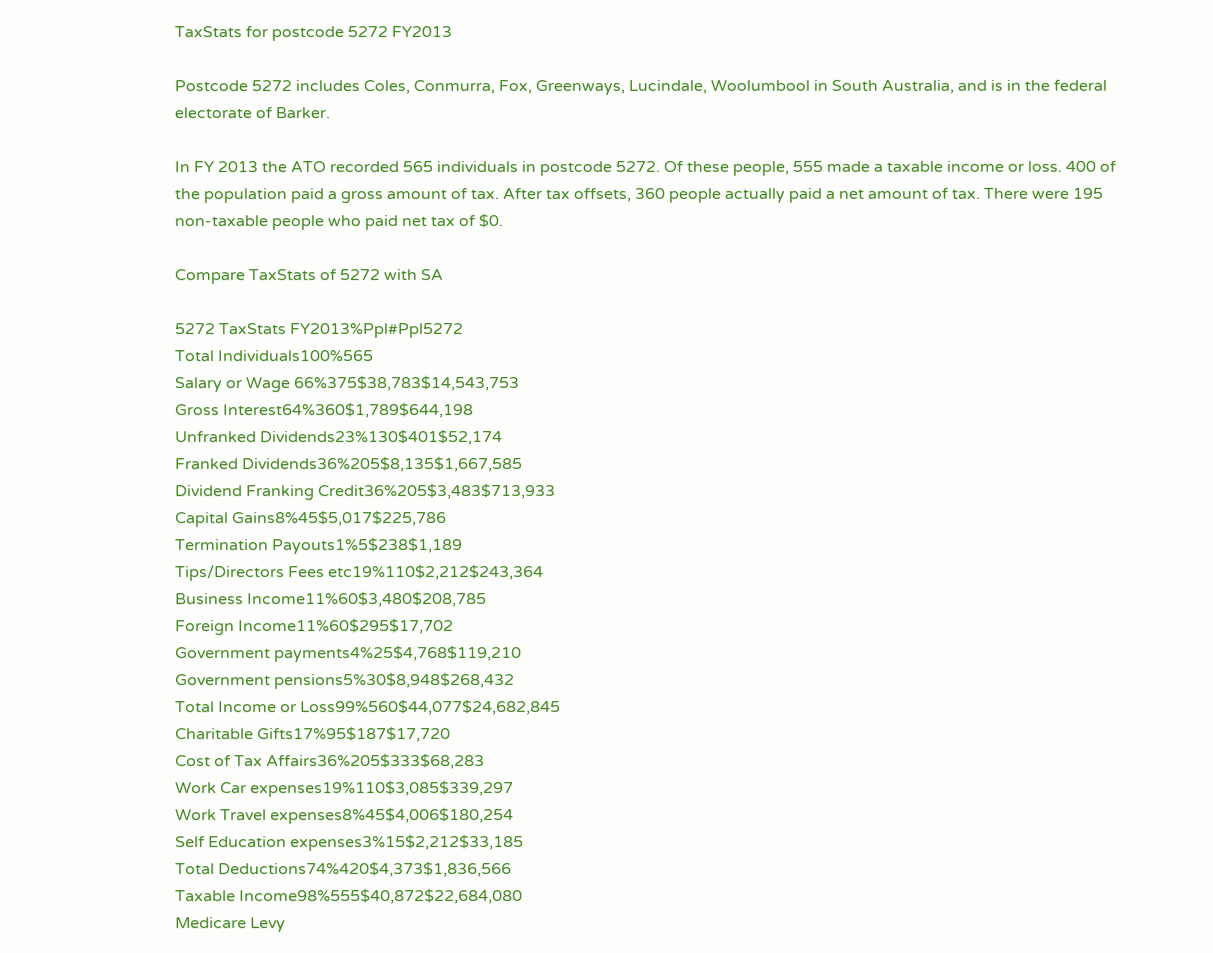TaxStats for postcode 5272 FY2013

Postcode 5272 includes Coles, Conmurra, Fox, Greenways, Lucindale, Woolumbool in South Australia, and is in the federal electorate of Barker.

In FY 2013 the ATO recorded 565 individuals in postcode 5272. Of these people, 555 made a taxable income or loss. 400 of the population paid a gross amount of tax. After tax offsets, 360 people actually paid a net amount of tax. There were 195 non-taxable people who paid net tax of $0.

Compare TaxStats of 5272 with SA

5272 TaxStats FY2013%Ppl#Ppl5272
Total Individuals100%565
Salary or Wage 66%375$38,783$14,543,753
Gross Interest64%360$1,789$644,198
Unfranked Dividends23%130$401$52,174
Franked Dividends36%205$8,135$1,667,585
Dividend Franking Credit36%205$3,483$713,933
Capital Gains8%45$5,017$225,786
Termination Payouts1%5$238$1,189
Tips/Directors Fees etc19%110$2,212$243,364
Business Income11%60$3,480$208,785
Foreign Income11%60$295$17,702
Government payments4%25$4,768$119,210
Government pensions5%30$8,948$268,432
Total Income or Loss99%560$44,077$24,682,845
Charitable Gifts17%95$187$17,720
Cost of Tax Affairs36%205$333$68,283
Work Car expenses19%110$3,085$339,297
Work Travel expenses8%45$4,006$180,254
Self Education expenses3%15$2,212$33,185
Total Deductions74%420$4,373$1,836,566
Taxable Income98%555$40,872$22,684,080
Medicare Levy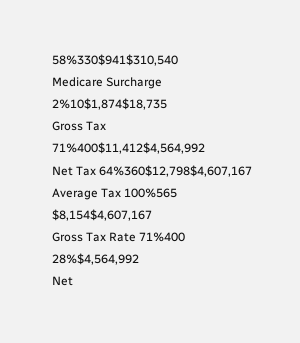58%330$941$310,540
Medicare Surcharge 2%10$1,874$18,735
Gross Tax 71%400$11,412$4,564,992
Net Tax 64%360$12,798$4,607,167
Average Tax 100%565 $8,154$4,607,167
Gross Tax Rate 71%400 28%$4,564,992
Net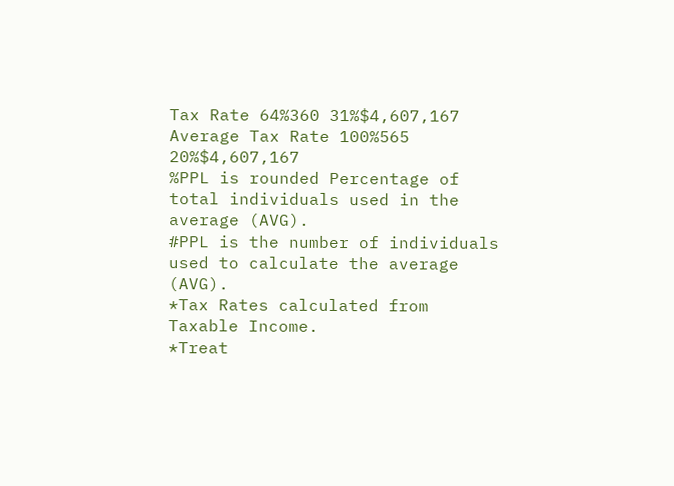Tax Rate 64%360 31%$4,607,167
Average Tax Rate 100%565 20%$4,607,167
%PPL is rounded Percentage of total individuals used in the average (AVG).
#PPL is the number of individuals used to calculate the average (AVG).
*Tax Rates calculated from Taxable Income.
*Treat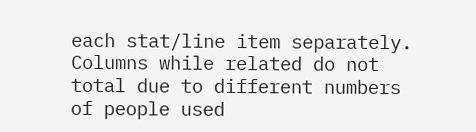each stat/line item separately. Columns while related do not total due to different numbers of people used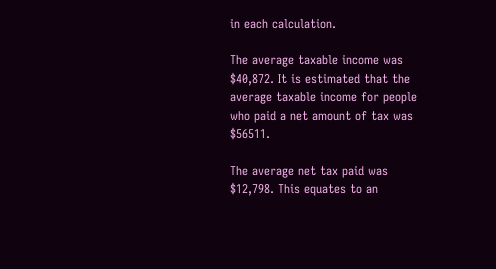in each calculation.

The average taxable income was $40,872. It is estimated that the average taxable income for people who paid a net amount of tax was $56511.

The average net tax paid was $12,798. This equates to an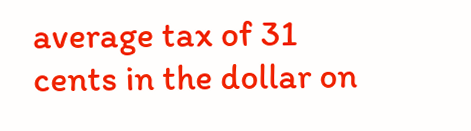average tax of 31 cents in the dollar on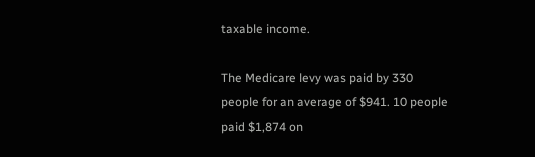taxable income.

The Medicare levy was paid by 330 people for an average of $941. 10 people paid $1,874 on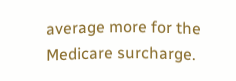average more for the Medicare surcharge.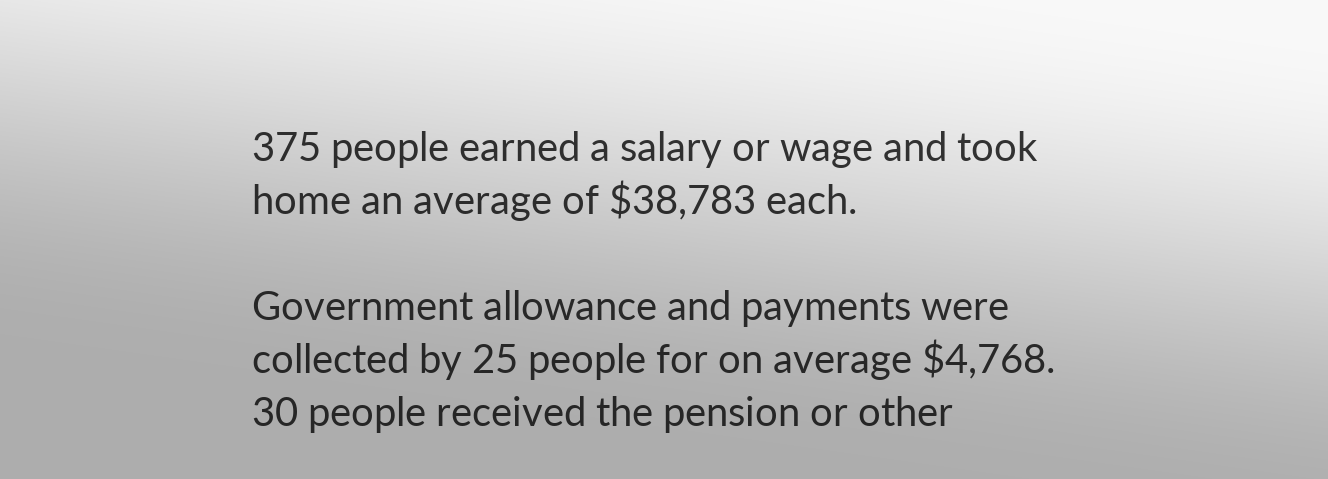375 people earned a salary or wage and took home an average of $38,783 each.

Government allowance and payments were collected by 25 people for on average $4,768. 30 people received the pension or other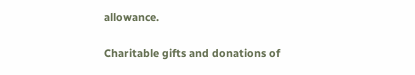allowance.

Charitable gifts and donations of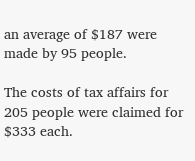an average of $187 were made by 95 people.

The costs of tax affairs for 205 people were claimed for $333 each.